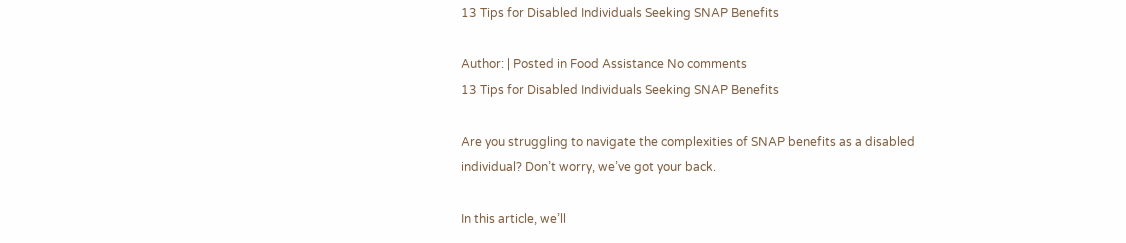13 Tips for Disabled Individuals Seeking SNAP Benefits

Author: | Posted in Food Assistance No comments
13 Tips for Disabled Individuals Seeking SNAP Benefits

Are you struggling to navigate the complexities of SNAP benefits as a disabled individual? Don’t worry, we’ve got your back.

In this article, we’ll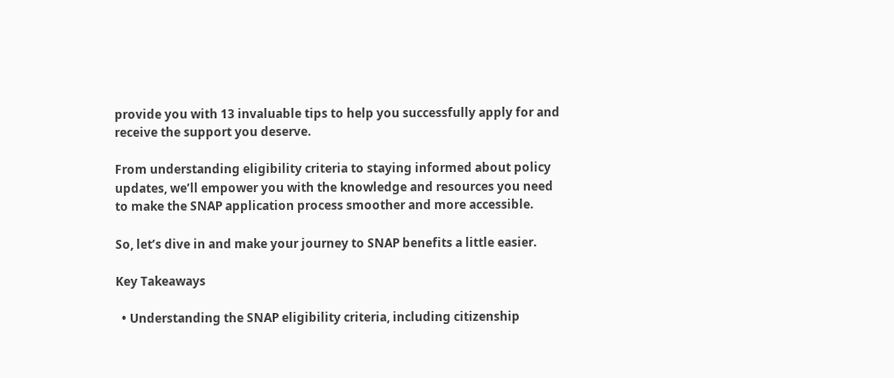provide you with 13 invaluable tips to help you successfully apply for and receive the support you deserve.

From understanding eligibility criteria to staying informed about policy updates, we’ll empower you with the knowledge and resources you need to make the SNAP application process smoother and more accessible.

So, let’s dive in and make your journey to SNAP benefits a little easier.

Key Takeaways

  • Understanding the SNAP eligibility criteria, including citizenship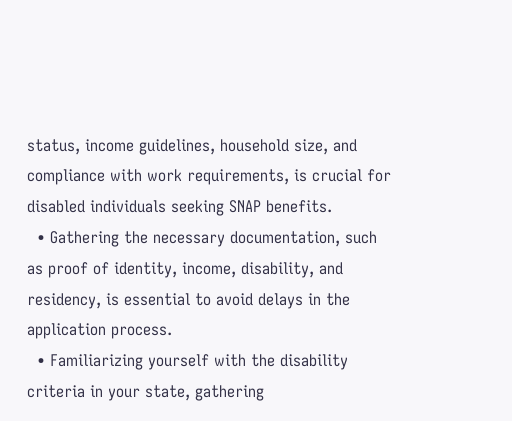status, income guidelines, household size, and compliance with work requirements, is crucial for disabled individuals seeking SNAP benefits.
  • Gathering the necessary documentation, such as proof of identity, income, disability, and residency, is essential to avoid delays in the application process.
  • Familiarizing yourself with the disability criteria in your state, gathering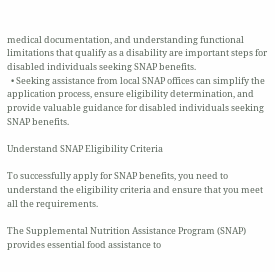medical documentation, and understanding functional limitations that qualify as a disability are important steps for disabled individuals seeking SNAP benefits.
  • Seeking assistance from local SNAP offices can simplify the application process, ensure eligibility determination, and provide valuable guidance for disabled individuals seeking SNAP benefits.

Understand SNAP Eligibility Criteria

To successfully apply for SNAP benefits, you need to understand the eligibility criteria and ensure that you meet all the requirements.

The Supplemental Nutrition Assistance Program (SNAP) provides essential food assistance to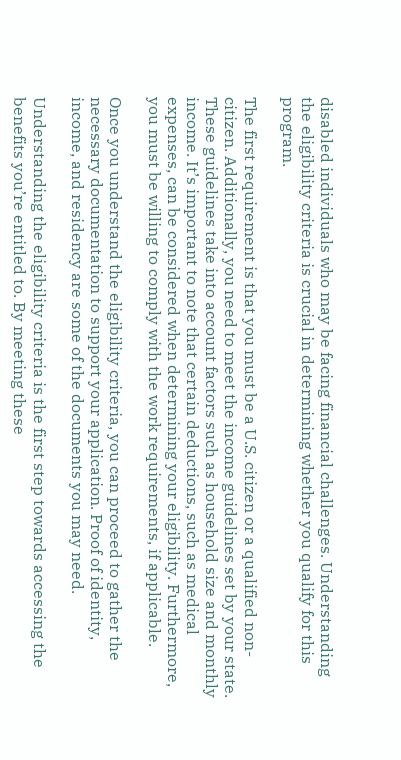disabled individuals who may be facing financial challenges. Understanding the eligibility criteria is crucial in determining whether you qualify for this program.

The first requirement is that you must be a U.S. citizen or a qualified non-citizen. Additionally, you need to meet the income guidelines set by your state. These guidelines take into account factors such as household size and monthly income. It’s important to note that certain deductions, such as medical expenses, can be considered when determining your eligibility. Furthermore, you must be willing to comply with the work requirements, if applicable.

Once you understand the eligibility criteria, you can proceed to gather the necessary documentation to support your application. Proof of identity, income, and residency are some of the documents you may need.

Understanding the eligibility criteria is the first step towards accessing the benefits you’re entitled to. By meeting these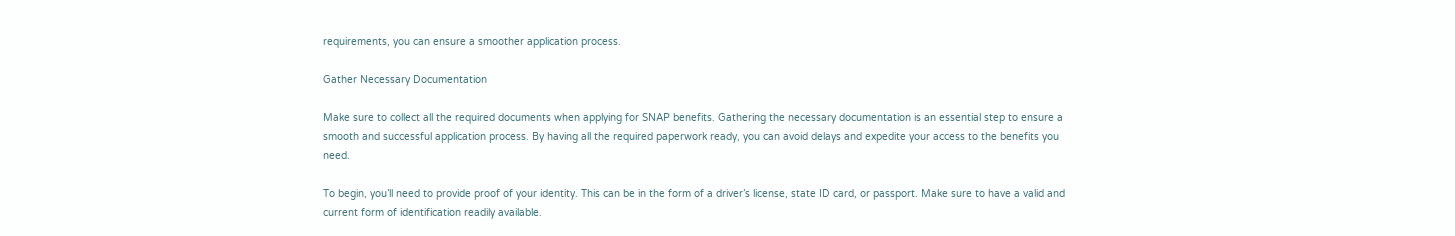requirements, you can ensure a smoother application process.

Gather Necessary Documentation

Make sure to collect all the required documents when applying for SNAP benefits. Gathering the necessary documentation is an essential step to ensure a smooth and successful application process. By having all the required paperwork ready, you can avoid delays and expedite your access to the benefits you need.

To begin, you’ll need to provide proof of your identity. This can be in the form of a driver’s license, state ID card, or passport. Make sure to have a valid and current form of identification readily available.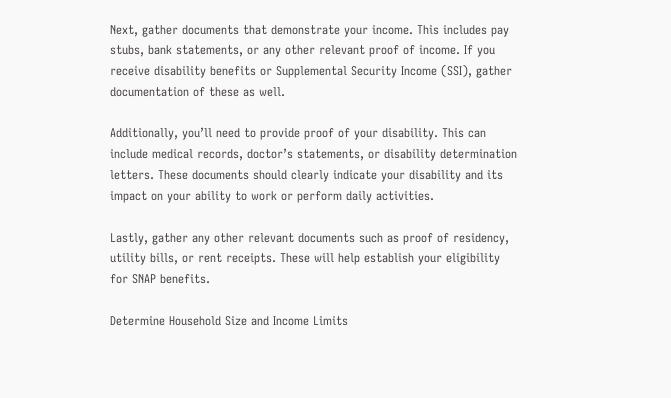Next, gather documents that demonstrate your income. This includes pay stubs, bank statements, or any other relevant proof of income. If you receive disability benefits or Supplemental Security Income (SSI), gather documentation of these as well.

Additionally, you’ll need to provide proof of your disability. This can include medical records, doctor’s statements, or disability determination letters. These documents should clearly indicate your disability and its impact on your ability to work or perform daily activities.

Lastly, gather any other relevant documents such as proof of residency, utility bills, or rent receipts. These will help establish your eligibility for SNAP benefits.

Determine Household Size and Income Limits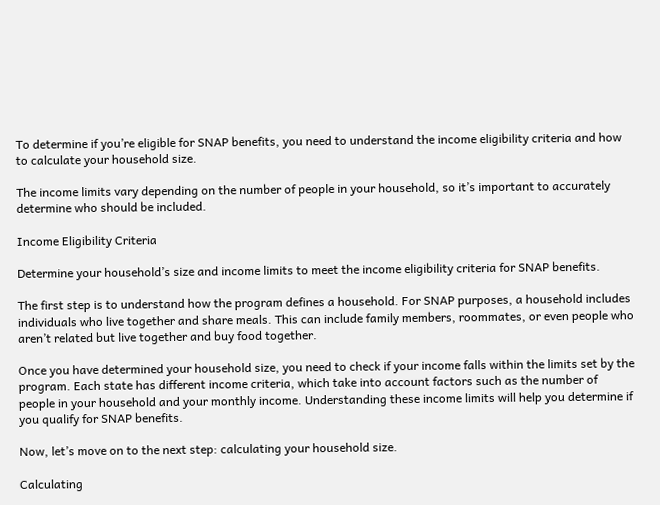To determine if you’re eligible for SNAP benefits, you need to understand the income eligibility criteria and how to calculate your household size.

The income limits vary depending on the number of people in your household, so it’s important to accurately determine who should be included.

Income Eligibility Criteria

Determine your household’s size and income limits to meet the income eligibility criteria for SNAP benefits.

The first step is to understand how the program defines a household. For SNAP purposes, a household includes individuals who live together and share meals. This can include family members, roommates, or even people who aren’t related but live together and buy food together.

Once you have determined your household size, you need to check if your income falls within the limits set by the program. Each state has different income criteria, which take into account factors such as the number of people in your household and your monthly income. Understanding these income limits will help you determine if you qualify for SNAP benefits.

Now, let’s move on to the next step: calculating your household size.

Calculating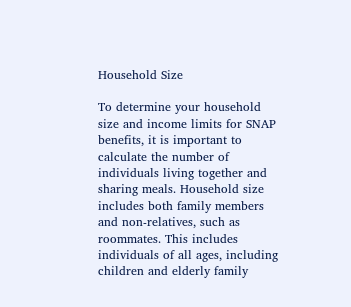Household Size

To determine your household size and income limits for SNAP benefits, it is important to calculate the number of individuals living together and sharing meals. Household size includes both family members and non-relatives, such as roommates. This includes individuals of all ages, including children and elderly family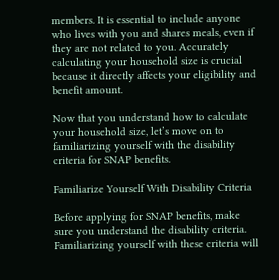members. It is essential to include anyone who lives with you and shares meals, even if they are not related to you. Accurately calculating your household size is crucial because it directly affects your eligibility and benefit amount.

Now that you understand how to calculate your household size, let’s move on to familiarizing yourself with the disability criteria for SNAP benefits.

Familiarize Yourself With Disability Criteria

Before applying for SNAP benefits, make sure you understand the disability criteria. Familiarizing yourself with these criteria will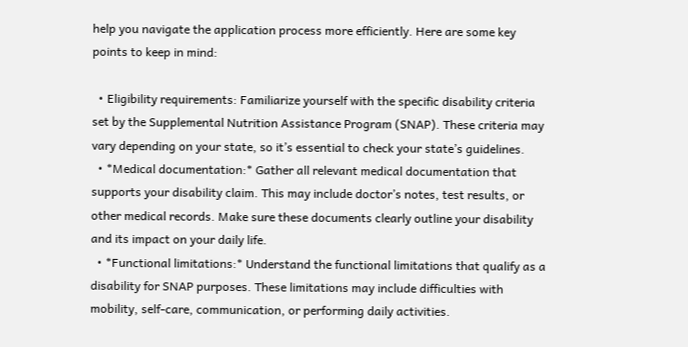help you navigate the application process more efficiently. Here are some key points to keep in mind:

  • Eligibility requirements: Familiarize yourself with the specific disability criteria set by the Supplemental Nutrition Assistance Program (SNAP). These criteria may vary depending on your state, so it’s essential to check your state’s guidelines.
  • *Medical documentation:* Gather all relevant medical documentation that supports your disability claim. This may include doctor’s notes, test results, or other medical records. Make sure these documents clearly outline your disability and its impact on your daily life.
  • *Functional limitations:* Understand the functional limitations that qualify as a disability for SNAP purposes. These limitations may include difficulties with mobility, self-care, communication, or performing daily activities.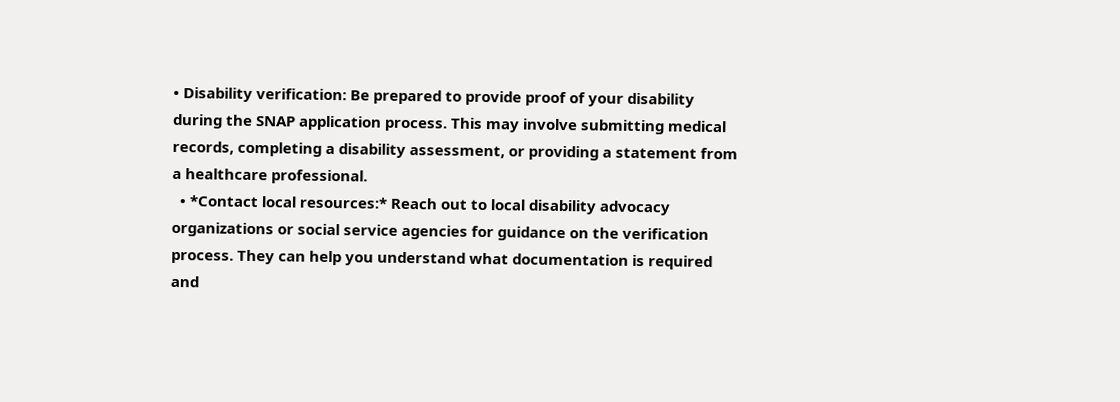• Disability verification: Be prepared to provide proof of your disability during the SNAP application process. This may involve submitting medical records, completing a disability assessment, or providing a statement from a healthcare professional.
  • *Contact local resources:* Reach out to local disability advocacy organizations or social service agencies for guidance on the verification process. They can help you understand what documentation is required and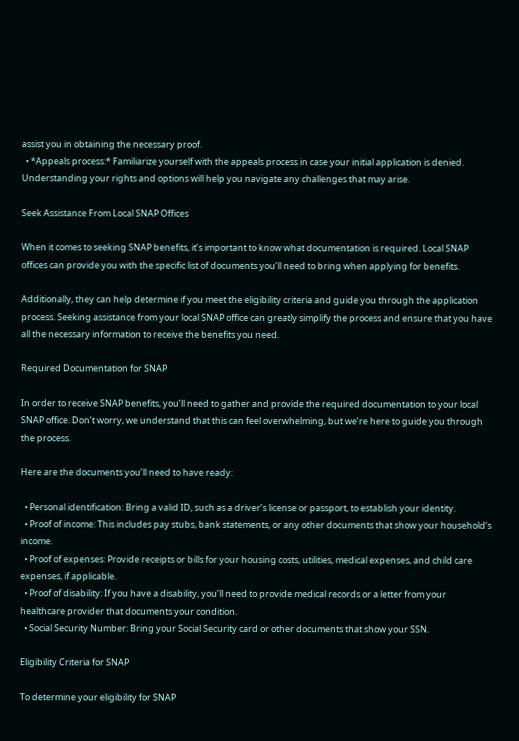assist you in obtaining the necessary proof.
  • *Appeals process:* Familiarize yourself with the appeals process in case your initial application is denied. Understanding your rights and options will help you navigate any challenges that may arise.

Seek Assistance From Local SNAP Offices

When it comes to seeking SNAP benefits, it’s important to know what documentation is required. Local SNAP offices can provide you with the specific list of documents you’ll need to bring when applying for benefits.

Additionally, they can help determine if you meet the eligibility criteria and guide you through the application process. Seeking assistance from your local SNAP office can greatly simplify the process and ensure that you have all the necessary information to receive the benefits you need.

Required Documentation for SNAP

In order to receive SNAP benefits, you’ll need to gather and provide the required documentation to your local SNAP office. Don’t worry, we understand that this can feel overwhelming, but we’re here to guide you through the process.

Here are the documents you’ll need to have ready:

  • Personal identification: Bring a valid ID, such as a driver’s license or passport, to establish your identity.
  • Proof of income: This includes pay stubs, bank statements, or any other documents that show your household’s income.
  • Proof of expenses: Provide receipts or bills for your housing costs, utilities, medical expenses, and child care expenses, if applicable.
  • Proof of disability: If you have a disability, you’ll need to provide medical records or a letter from your healthcare provider that documents your condition.
  • Social Security Number: Bring your Social Security card or other documents that show your SSN.

Eligibility Criteria for SNAP

To determine your eligibility for SNAP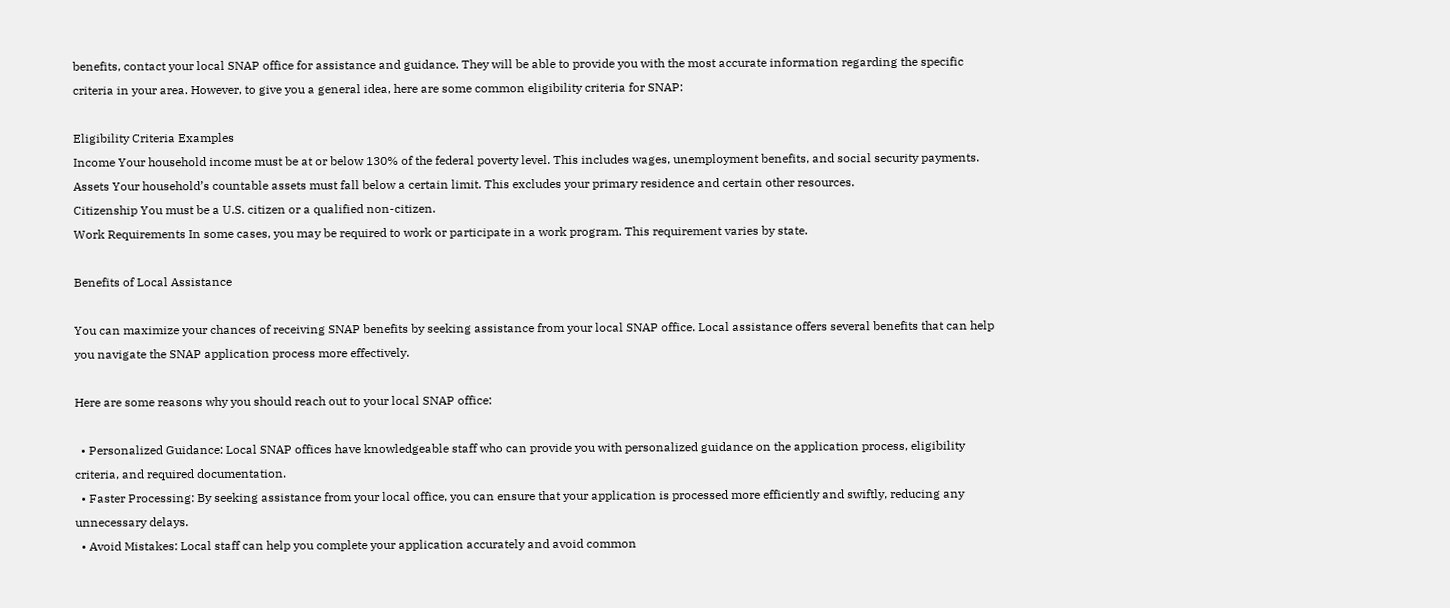benefits, contact your local SNAP office for assistance and guidance. They will be able to provide you with the most accurate information regarding the specific criteria in your area. However, to give you a general idea, here are some common eligibility criteria for SNAP:

Eligibility Criteria Examples
Income Your household income must be at or below 130% of the federal poverty level. This includes wages, unemployment benefits, and social security payments.
Assets Your household’s countable assets must fall below a certain limit. This excludes your primary residence and certain other resources.
Citizenship You must be a U.S. citizen or a qualified non-citizen.
Work Requirements In some cases, you may be required to work or participate in a work program. This requirement varies by state.

Benefits of Local Assistance

You can maximize your chances of receiving SNAP benefits by seeking assistance from your local SNAP office. Local assistance offers several benefits that can help you navigate the SNAP application process more effectively.

Here are some reasons why you should reach out to your local SNAP office:

  • Personalized Guidance: Local SNAP offices have knowledgeable staff who can provide you with personalized guidance on the application process, eligibility criteria, and required documentation.
  • Faster Processing: By seeking assistance from your local office, you can ensure that your application is processed more efficiently and swiftly, reducing any unnecessary delays.
  • Avoid Mistakes: Local staff can help you complete your application accurately and avoid common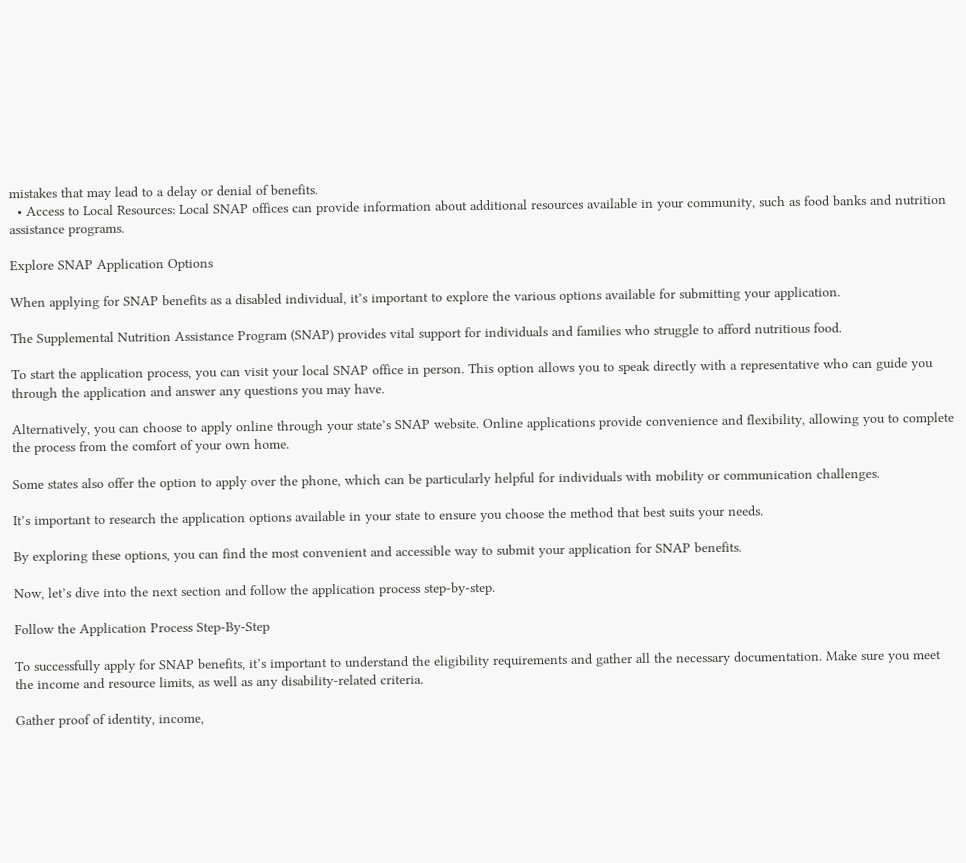mistakes that may lead to a delay or denial of benefits.
  • Access to Local Resources: Local SNAP offices can provide information about additional resources available in your community, such as food banks and nutrition assistance programs.

Explore SNAP Application Options

When applying for SNAP benefits as a disabled individual, it’s important to explore the various options available for submitting your application.

The Supplemental Nutrition Assistance Program (SNAP) provides vital support for individuals and families who struggle to afford nutritious food.

To start the application process, you can visit your local SNAP office in person. This option allows you to speak directly with a representative who can guide you through the application and answer any questions you may have.

Alternatively, you can choose to apply online through your state’s SNAP website. Online applications provide convenience and flexibility, allowing you to complete the process from the comfort of your own home.

Some states also offer the option to apply over the phone, which can be particularly helpful for individuals with mobility or communication challenges.

It’s important to research the application options available in your state to ensure you choose the method that best suits your needs.

By exploring these options, you can find the most convenient and accessible way to submit your application for SNAP benefits.

Now, let’s dive into the next section and follow the application process step-by-step.

Follow the Application Process Step-By-Step

To successfully apply for SNAP benefits, it’s important to understand the eligibility requirements and gather all the necessary documentation. Make sure you meet the income and resource limits, as well as any disability-related criteria.

Gather proof of identity, income,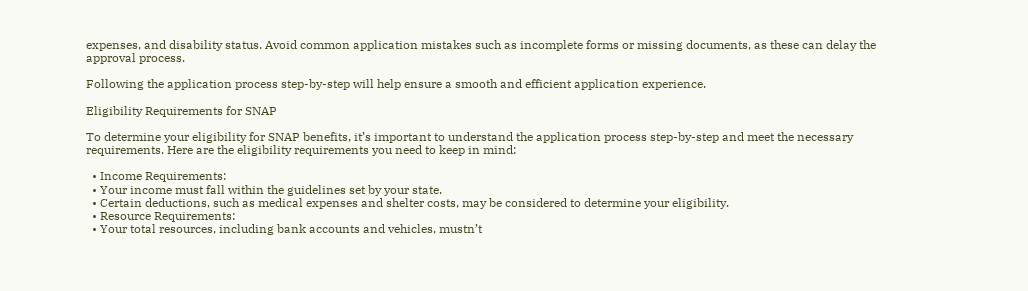expenses, and disability status. Avoid common application mistakes such as incomplete forms or missing documents, as these can delay the approval process.

Following the application process step-by-step will help ensure a smooth and efficient application experience.

Eligibility Requirements for SNAP

To determine your eligibility for SNAP benefits, it’s important to understand the application process step-by-step and meet the necessary requirements. Here are the eligibility requirements you need to keep in mind:

  • Income Requirements:
  • Your income must fall within the guidelines set by your state.
  • Certain deductions, such as medical expenses and shelter costs, may be considered to determine your eligibility.
  • Resource Requirements:
  • Your total resources, including bank accounts and vehicles, mustn’t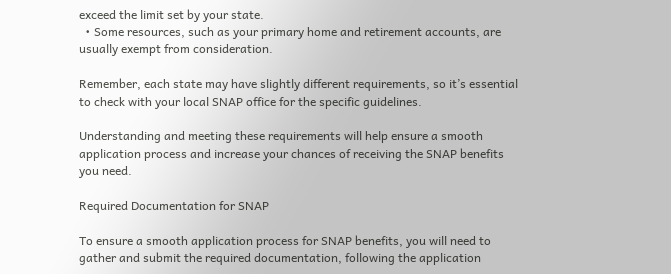exceed the limit set by your state.
  • Some resources, such as your primary home and retirement accounts, are usually exempt from consideration.

Remember, each state may have slightly different requirements, so it’s essential to check with your local SNAP office for the specific guidelines.

Understanding and meeting these requirements will help ensure a smooth application process and increase your chances of receiving the SNAP benefits you need.

Required Documentation for SNAP

To ensure a smooth application process for SNAP benefits, you will need to gather and submit the required documentation, following the application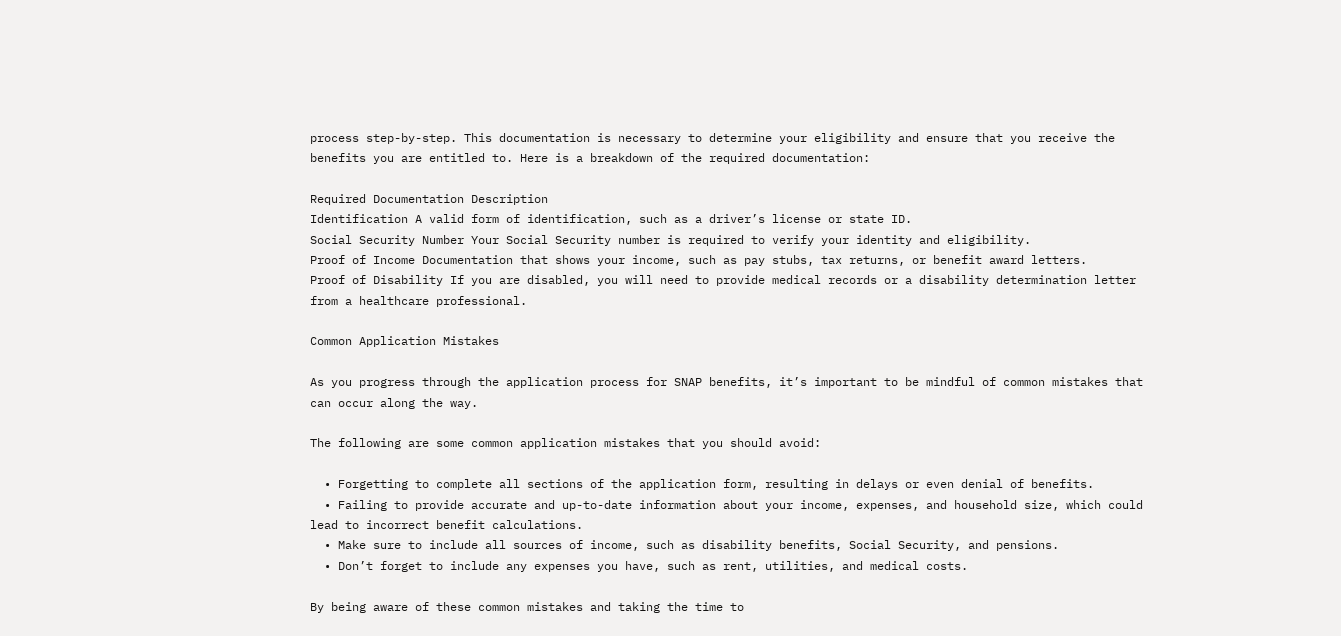process step-by-step. This documentation is necessary to determine your eligibility and ensure that you receive the benefits you are entitled to. Here is a breakdown of the required documentation:

Required Documentation Description
Identification A valid form of identification, such as a driver’s license or state ID.
Social Security Number Your Social Security number is required to verify your identity and eligibility.
Proof of Income Documentation that shows your income, such as pay stubs, tax returns, or benefit award letters.
Proof of Disability If you are disabled, you will need to provide medical records or a disability determination letter from a healthcare professional.

Common Application Mistakes

As you progress through the application process for SNAP benefits, it’s important to be mindful of common mistakes that can occur along the way.

The following are some common application mistakes that you should avoid:

  • Forgetting to complete all sections of the application form, resulting in delays or even denial of benefits.
  • Failing to provide accurate and up-to-date information about your income, expenses, and household size, which could lead to incorrect benefit calculations.
  • Make sure to include all sources of income, such as disability benefits, Social Security, and pensions.
  • Don’t forget to include any expenses you have, such as rent, utilities, and medical costs.

By being aware of these common mistakes and taking the time to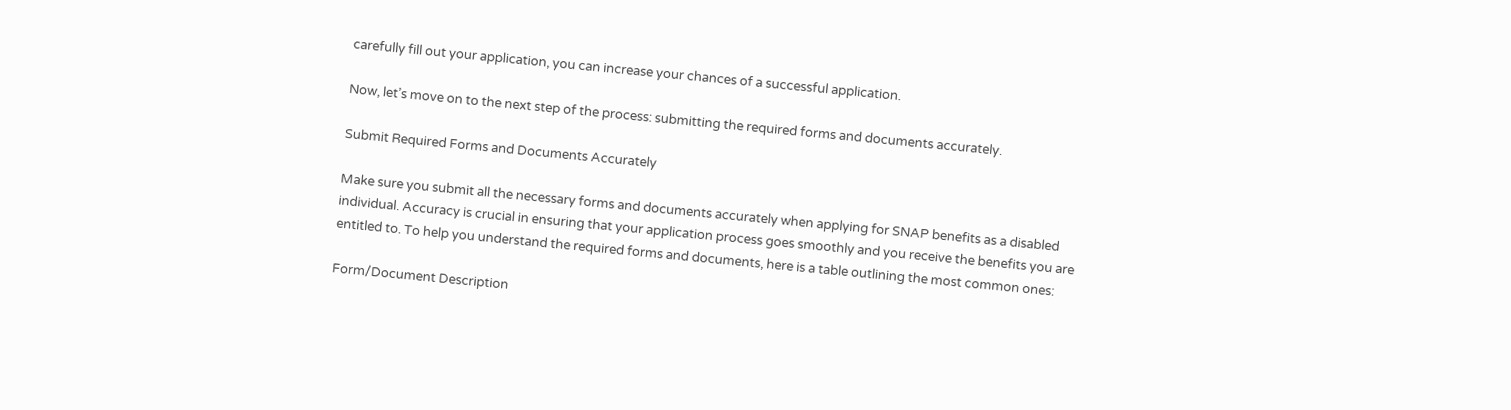carefully fill out your application, you can increase your chances of a successful application.

Now, let’s move on to the next step of the process: submitting the required forms and documents accurately.

Submit Required Forms and Documents Accurately

Make sure you submit all the necessary forms and documents accurately when applying for SNAP benefits as a disabled individual. Accuracy is crucial in ensuring that your application process goes smoothly and you receive the benefits you are entitled to. To help you understand the required forms and documents, here is a table outlining the most common ones:

Form/Document Description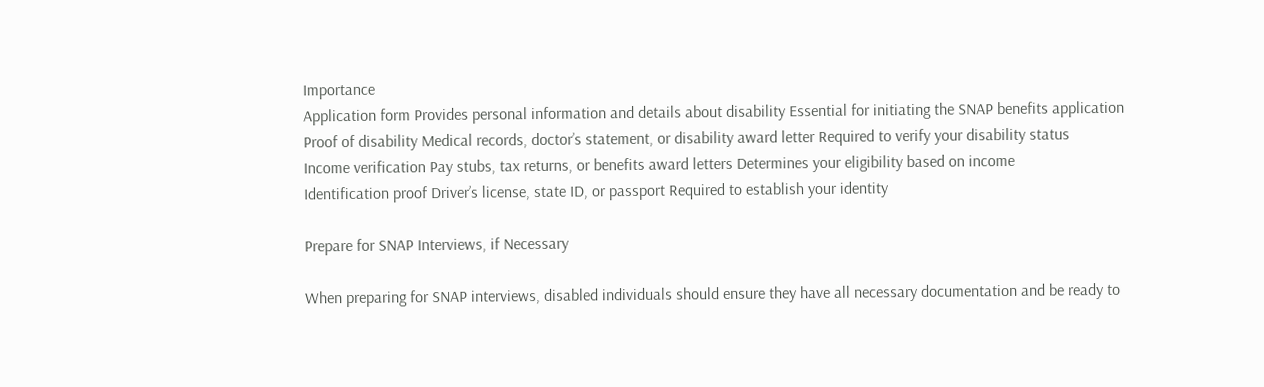Importance
Application form Provides personal information and details about disability Essential for initiating the SNAP benefits application
Proof of disability Medical records, doctor’s statement, or disability award letter Required to verify your disability status
Income verification Pay stubs, tax returns, or benefits award letters Determines your eligibility based on income
Identification proof Driver’s license, state ID, or passport Required to establish your identity

Prepare for SNAP Interviews, if Necessary

When preparing for SNAP interviews, disabled individuals should ensure they have all necessary documentation and be ready to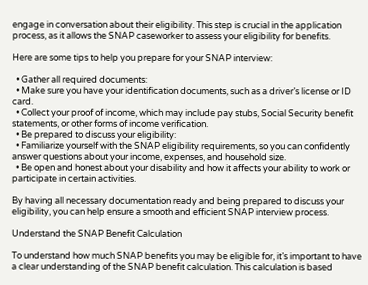engage in conversation about their eligibility. This step is crucial in the application process, as it allows the SNAP caseworker to assess your eligibility for benefits.

Here are some tips to help you prepare for your SNAP interview:

  • Gather all required documents:
  • Make sure you have your identification documents, such as a driver’s license or ID card.
  • Collect your proof of income, which may include pay stubs, Social Security benefit statements, or other forms of income verification.
  • Be prepared to discuss your eligibility:
  • Familiarize yourself with the SNAP eligibility requirements, so you can confidently answer questions about your income, expenses, and household size.
  • Be open and honest about your disability and how it affects your ability to work or participate in certain activities.

By having all necessary documentation ready and being prepared to discuss your eligibility, you can help ensure a smooth and efficient SNAP interview process.

Understand the SNAP Benefit Calculation

To understand how much SNAP benefits you may be eligible for, it’s important to have a clear understanding of the SNAP benefit calculation. This calculation is based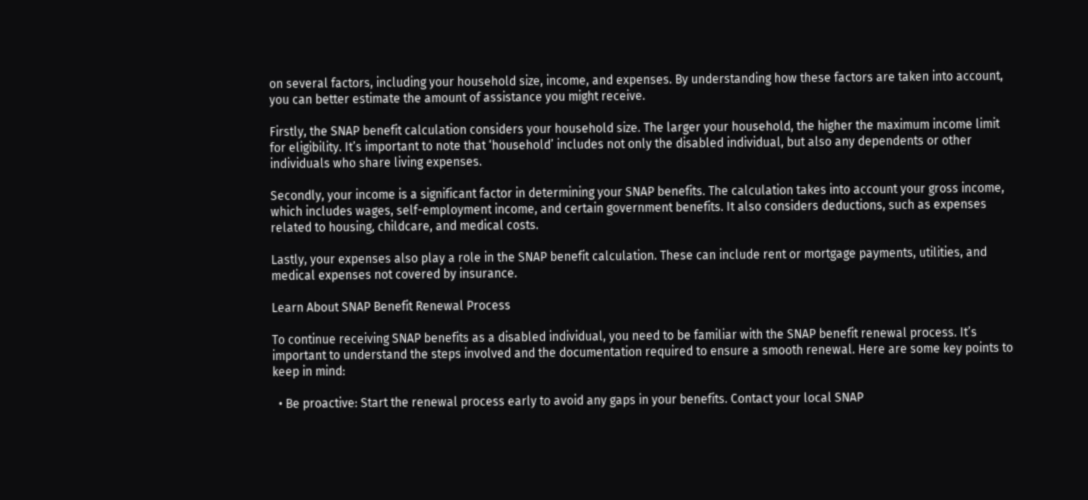on several factors, including your household size, income, and expenses. By understanding how these factors are taken into account, you can better estimate the amount of assistance you might receive.

Firstly, the SNAP benefit calculation considers your household size. The larger your household, the higher the maximum income limit for eligibility. It’s important to note that ‘household’ includes not only the disabled individual, but also any dependents or other individuals who share living expenses.

Secondly, your income is a significant factor in determining your SNAP benefits. The calculation takes into account your gross income, which includes wages, self-employment income, and certain government benefits. It also considers deductions, such as expenses related to housing, childcare, and medical costs.

Lastly, your expenses also play a role in the SNAP benefit calculation. These can include rent or mortgage payments, utilities, and medical expenses not covered by insurance.

Learn About SNAP Benefit Renewal Process

To continue receiving SNAP benefits as a disabled individual, you need to be familiar with the SNAP benefit renewal process. It’s important to understand the steps involved and the documentation required to ensure a smooth renewal. Here are some key points to keep in mind:

  • Be proactive: Start the renewal process early to avoid any gaps in your benefits. Contact your local SNAP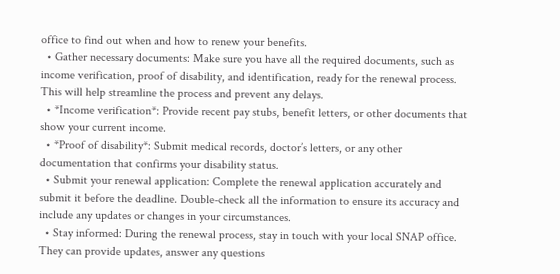office to find out when and how to renew your benefits.
  • Gather necessary documents: Make sure you have all the required documents, such as income verification, proof of disability, and identification, ready for the renewal process. This will help streamline the process and prevent any delays.
  • *Income verification*: Provide recent pay stubs, benefit letters, or other documents that show your current income.
  • *Proof of disability*: Submit medical records, doctor’s letters, or any other documentation that confirms your disability status.
  • Submit your renewal application: Complete the renewal application accurately and submit it before the deadline. Double-check all the information to ensure its accuracy and include any updates or changes in your circumstances.
  • Stay informed: During the renewal process, stay in touch with your local SNAP office. They can provide updates, answer any questions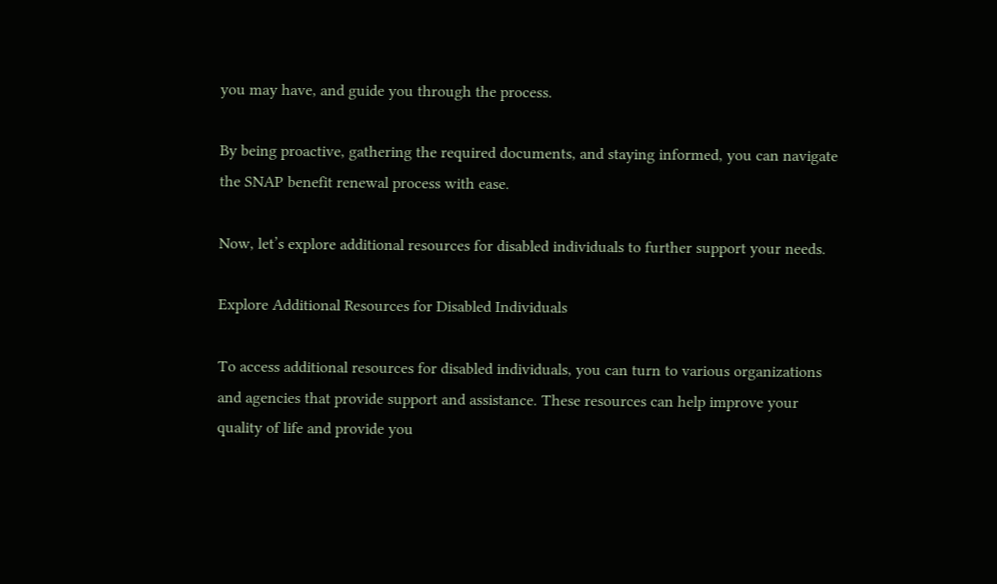you may have, and guide you through the process.

By being proactive, gathering the required documents, and staying informed, you can navigate the SNAP benefit renewal process with ease.

Now, let’s explore additional resources for disabled individuals to further support your needs.

Explore Additional Resources for Disabled Individuals

To access additional resources for disabled individuals, you can turn to various organizations and agencies that provide support and assistance. These resources can help improve your quality of life and provide you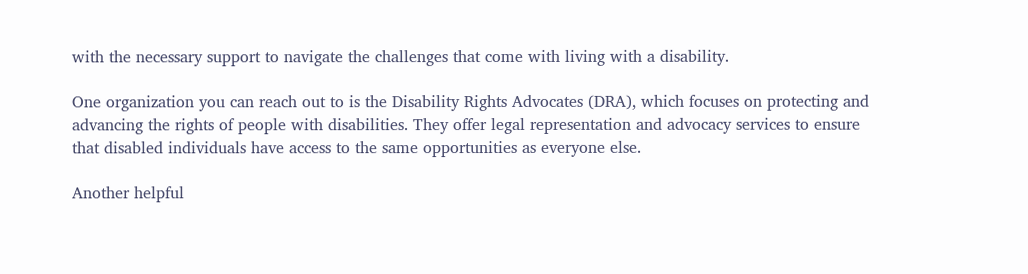with the necessary support to navigate the challenges that come with living with a disability.

One organization you can reach out to is the Disability Rights Advocates (DRA), which focuses on protecting and advancing the rights of people with disabilities. They offer legal representation and advocacy services to ensure that disabled individuals have access to the same opportunities as everyone else.

Another helpful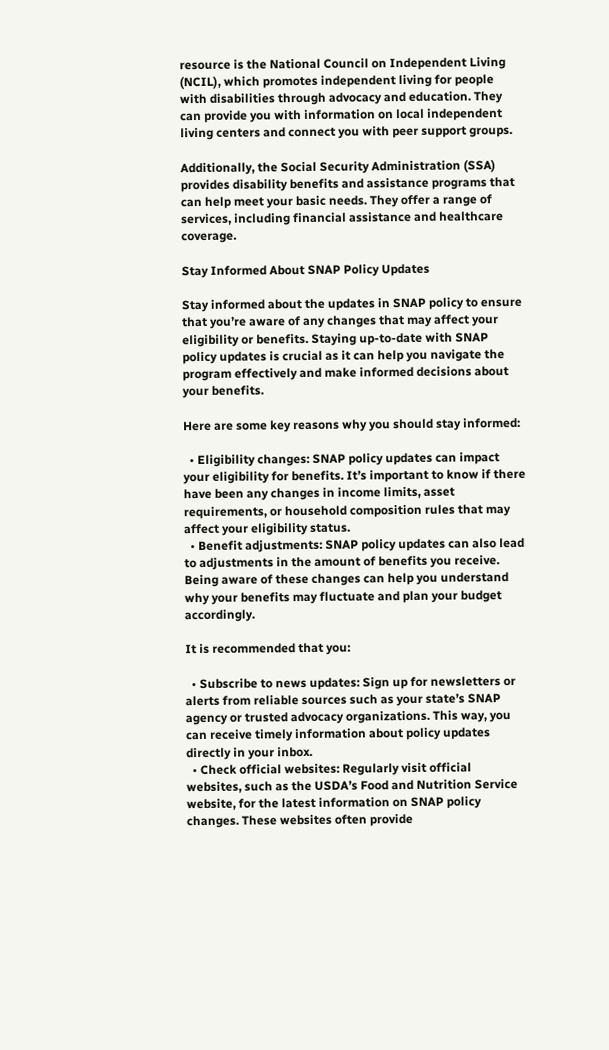resource is the National Council on Independent Living (NCIL), which promotes independent living for people with disabilities through advocacy and education. They can provide you with information on local independent living centers and connect you with peer support groups.

Additionally, the Social Security Administration (SSA) provides disability benefits and assistance programs that can help meet your basic needs. They offer a range of services, including financial assistance and healthcare coverage.

Stay Informed About SNAP Policy Updates

Stay informed about the updates in SNAP policy to ensure that you’re aware of any changes that may affect your eligibility or benefits. Staying up-to-date with SNAP policy updates is crucial as it can help you navigate the program effectively and make informed decisions about your benefits.

Here are some key reasons why you should stay informed:

  • Eligibility changes: SNAP policy updates can impact your eligibility for benefits. It’s important to know if there have been any changes in income limits, asset requirements, or household composition rules that may affect your eligibility status.
  • Benefit adjustments: SNAP policy updates can also lead to adjustments in the amount of benefits you receive. Being aware of these changes can help you understand why your benefits may fluctuate and plan your budget accordingly.

It is recommended that you:

  • Subscribe to news updates: Sign up for newsletters or alerts from reliable sources such as your state’s SNAP agency or trusted advocacy organizations. This way, you can receive timely information about policy updates directly in your inbox.
  • Check official websites: Regularly visit official websites, such as the USDA’s Food and Nutrition Service website, for the latest information on SNAP policy changes. These websites often provide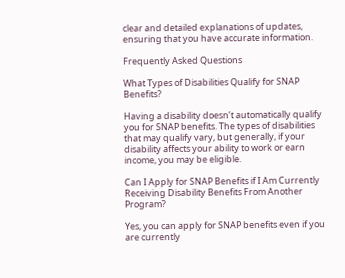clear and detailed explanations of updates, ensuring that you have accurate information.

Frequently Asked Questions

What Types of Disabilities Qualify for SNAP Benefits?

Having a disability doesn’t automatically qualify you for SNAP benefits. The types of disabilities that may qualify vary, but generally, if your disability affects your ability to work or earn income, you may be eligible.

Can I Apply for SNAP Benefits if I Am Currently Receiving Disability Benefits From Another Program?

Yes, you can apply for SNAP benefits even if you are currently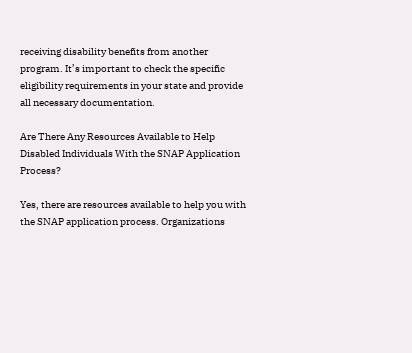receiving disability benefits from another program. It’s important to check the specific eligibility requirements in your state and provide all necessary documentation.

Are There Any Resources Available to Help Disabled Individuals With the SNAP Application Process?

Yes, there are resources available to help you with the SNAP application process. Organizations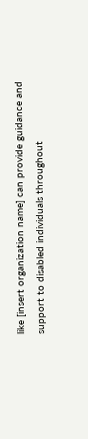like [insert organization name] can provide guidance and support to disabled individuals throughout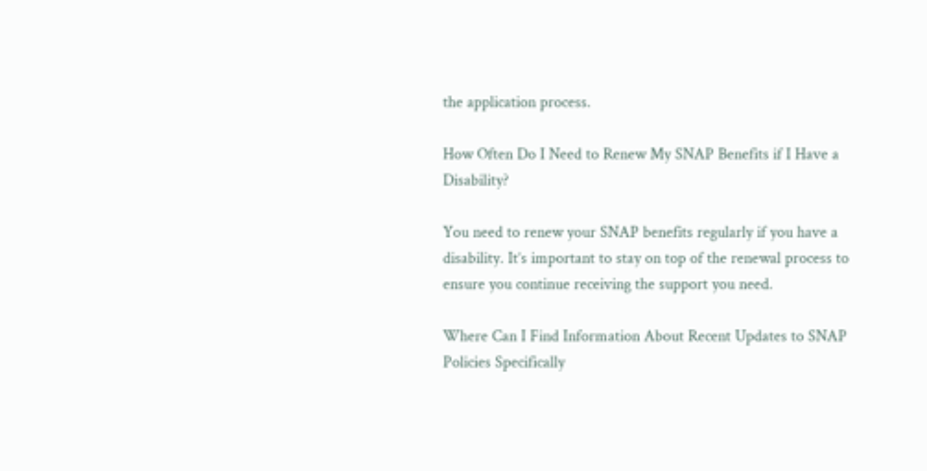the application process.

How Often Do I Need to Renew My SNAP Benefits if I Have a Disability?

You need to renew your SNAP benefits regularly if you have a disability. It’s important to stay on top of the renewal process to ensure you continue receiving the support you need.

Where Can I Find Information About Recent Updates to SNAP Policies Specifically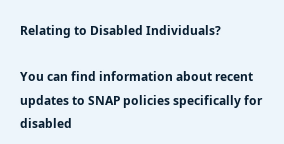Relating to Disabled Individuals?

You can find information about recent updates to SNAP policies specifically for disabled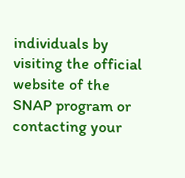individuals by visiting the official website of the SNAP program or contacting your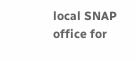local SNAP office for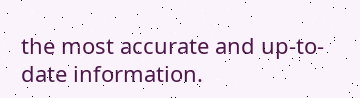the most accurate and up-to-date information.